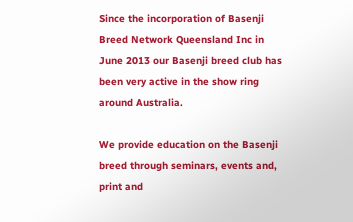Since the incorporation of Basenji Breed Network Queensland Inc in June 2013 our Basenji breed club has been very active in the show ring around Australia.

We provide education on the Basenji breed through seminars, events and, print and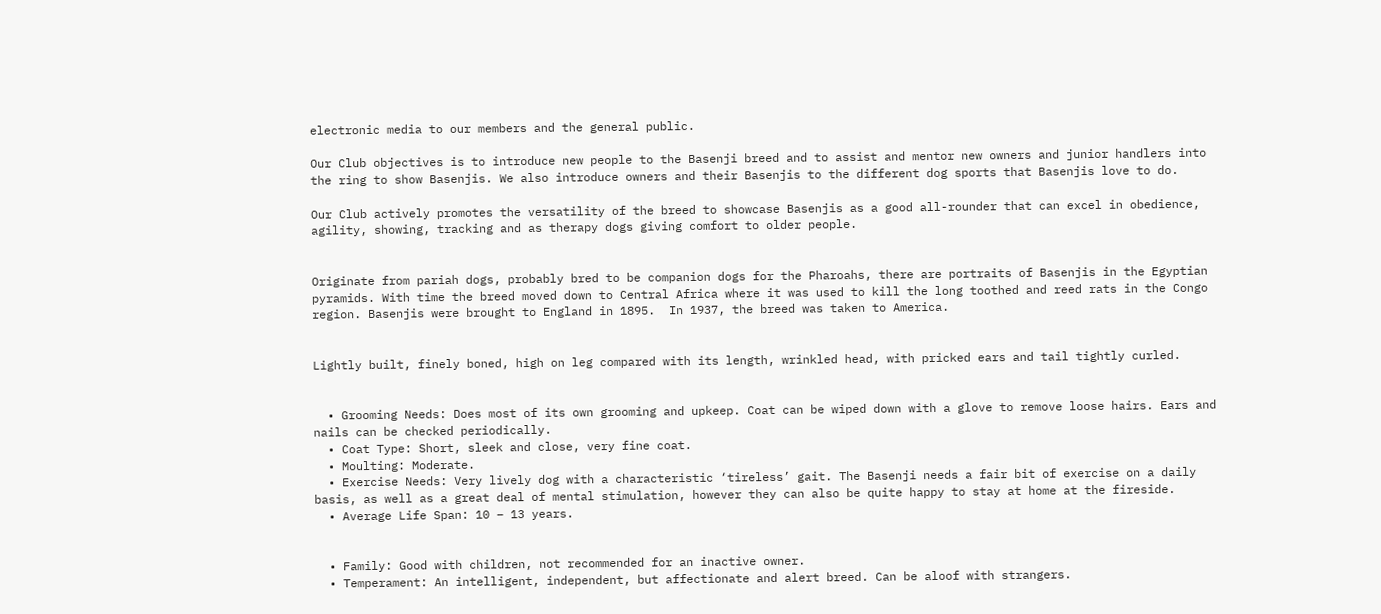electronic media to our members and the general public.

Our Club objectives is to introduce new people to the Basenji breed and to assist and mentor new owners and junior handlers into the ring to show Basenjis. We also introduce owners and their Basenjis to the different dog sports that Basenjis love to do.

Our Club actively promotes the versatility of the breed to showcase Basenjis as a good all-rounder that can excel in obedience, agility, showing, tracking and as therapy dogs giving comfort to older people.


Originate from pariah dogs, probably bred to be companion dogs for the Pharoahs, there are portraits of Basenjis in the Egyptian pyramids. With time the breed moved down to Central Africa where it was used to kill the long toothed and reed rats in the Congo region. Basenjis were brought to England in 1895.  In 1937, the breed was taken to America.


Lightly built, finely boned, high on leg compared with its length, wrinkled head, with pricked ears and tail tightly curled.


  • Grooming Needs: Does most of its own grooming and upkeep. Coat can be wiped down with a glove to remove loose hairs. Ears and nails can be checked periodically.
  • Coat Type: Short, sleek and close, very fine coat.
  • Moulting: Moderate.
  • Exercise Needs: Very lively dog with a characteristic ‘tireless’ gait. The Basenji needs a fair bit of exercise on a daily basis, as well as a great deal of mental stimulation, however they can also be quite happy to stay at home at the fireside.
  • Average Life Span: 10 – 13 years.


  • Family: Good with children, not recommended for an inactive owner.
  • Temperament: An intelligent, independent, but affectionate and alert breed. Can be aloof with strangers.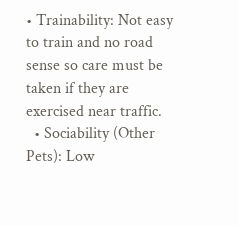• Trainability: Not easy to train and no road sense so care must be taken if they are exercised near traffic.
  • Sociability (Other Pets): Low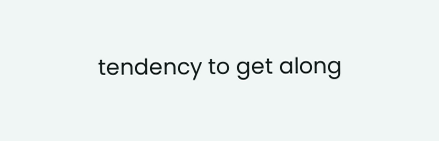tendency to get along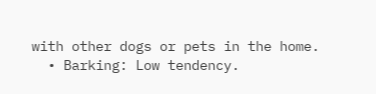with other dogs or pets in the home.
  • Barking: Low tendency.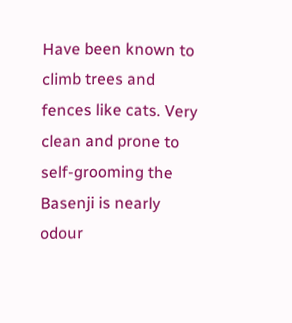Have been known to climb trees and fences like cats. Very clean and prone to self-grooming the Basenji is nearly odour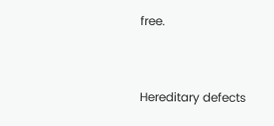free.


Hereditary defects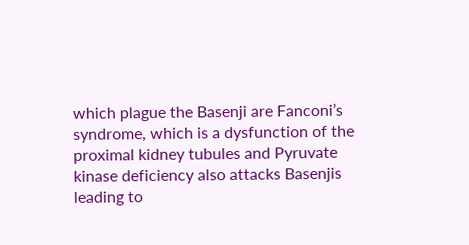which plague the Basenji are Fanconi’s syndrome, which is a dysfunction of the proximal kidney tubules and Pyruvate kinase deficiency also attacks Basenjis leading to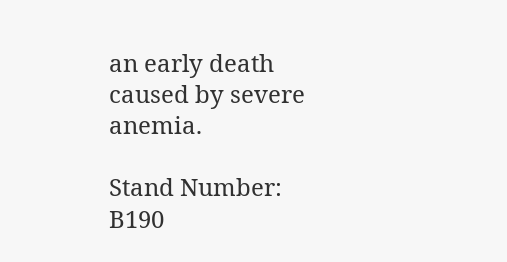an early death caused by severe anemia.

Stand Number: B190